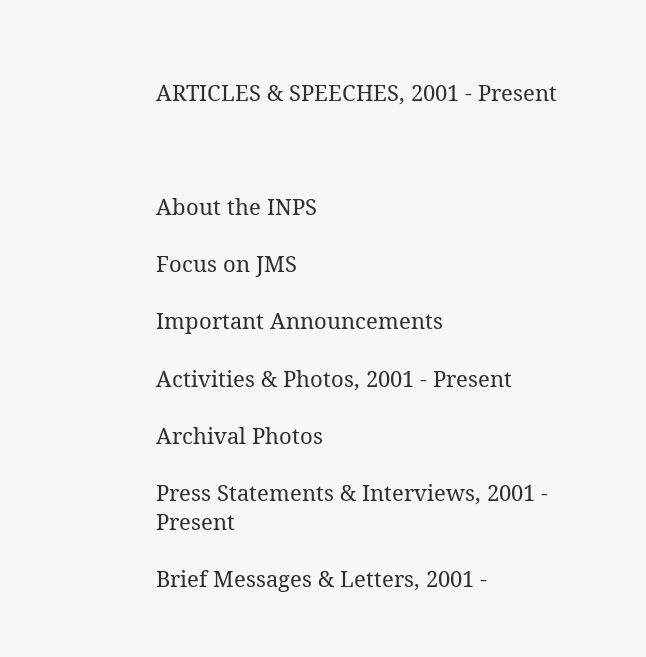ARTICLES & SPEECHES, 2001 - Present



About the INPS

Focus on JMS

Important Announcements

Activities & Photos, 2001 - Present

Archival Photos

Press Statements & Interviews, 2001 - Present

Brief Messages & Letters, 2001 -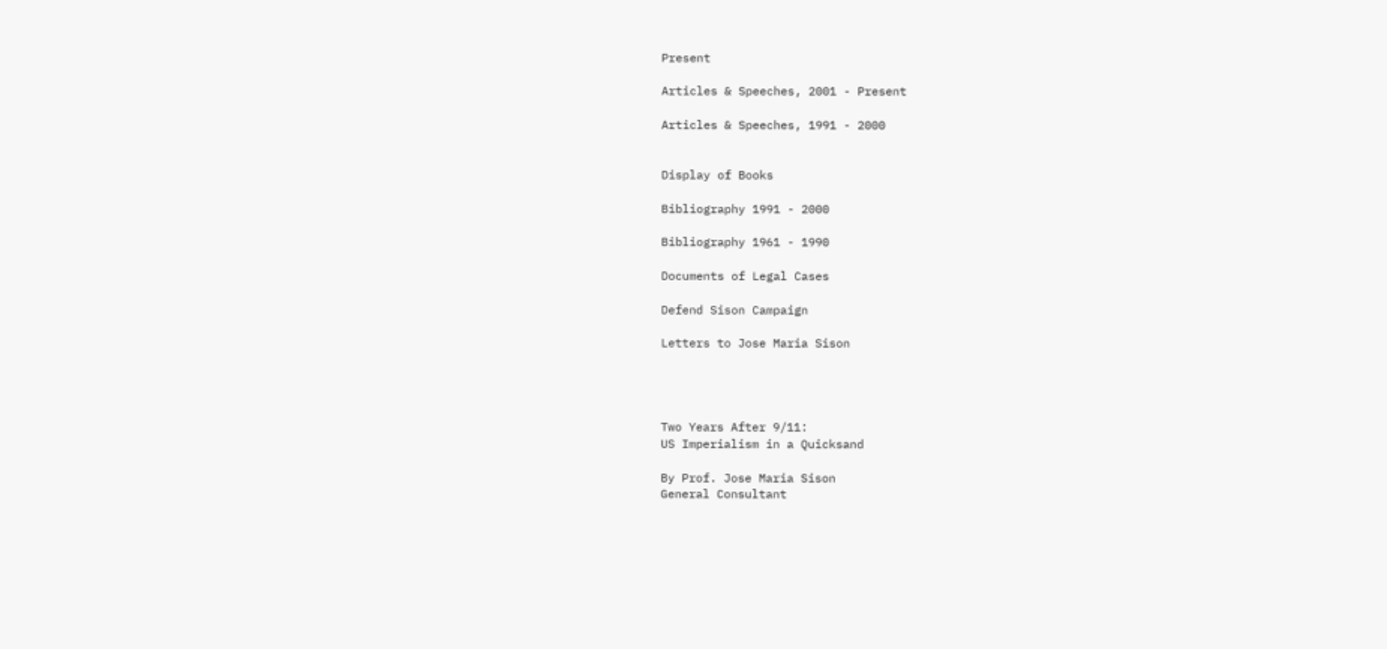Present

Articles & Speeches, 2001 - Present

Articles & Speeches, 1991 - 2000


Display of Books

Bibliography 1991 - 2000

Bibliography 1961 - 1990

Documents of Legal Cases

Defend Sison Campaign

Letters to Jose Maria Sison




Two Years After 9/11:
US Imperialism in a Quicksand

By Prof. Jose Maria Sison
General Consultant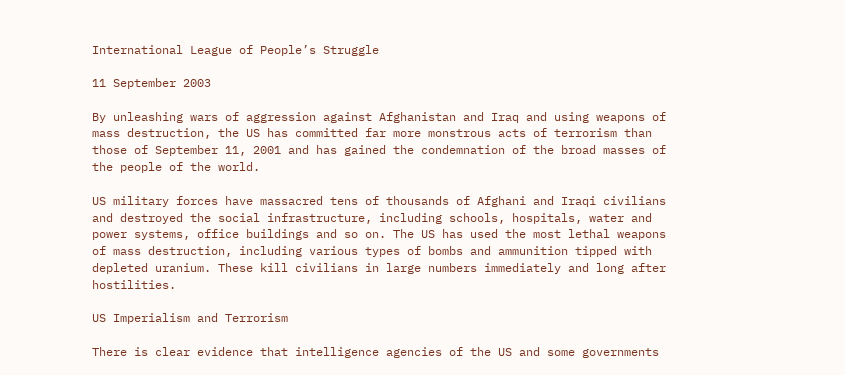International League of People’s Struggle

11 September 2003

By unleashing wars of aggression against Afghanistan and Iraq and using weapons of mass destruction, the US has committed far more monstrous acts of terrorism than those of September 11, 2001 and has gained the condemnation of the broad masses of the people of the world.

US military forces have massacred tens of thousands of Afghani and Iraqi civilians and destroyed the social infrastructure, including schools, hospitals, water and power systems, office buildings and so on. The US has used the most lethal weapons of mass destruction, including various types of bombs and ammunition tipped with depleted uranium. These kill civilians in large numbers immediately and long after hostilities.

US Imperialism and Terrorism

There is clear evidence that intelligence agencies of the US and some governments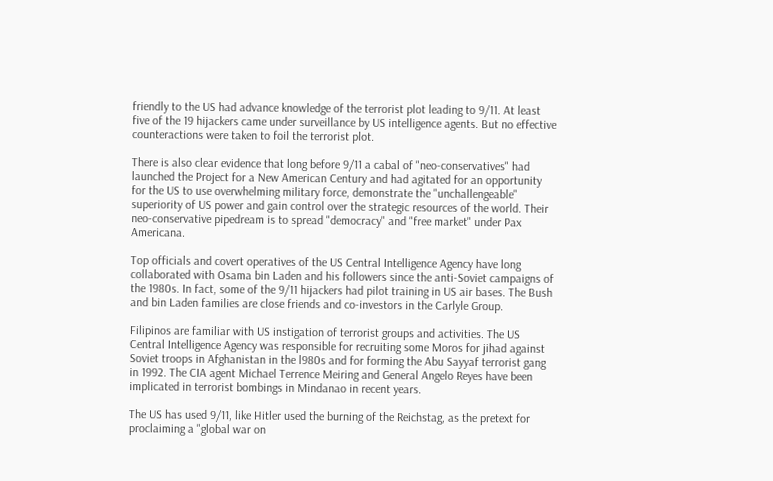friendly to the US had advance knowledge of the terrorist plot leading to 9/11. At least five of the 19 hijackers came under surveillance by US intelligence agents. But no effective counteractions were taken to foil the terrorist plot.

There is also clear evidence that long before 9/11 a cabal of "neo-conservatives" had launched the Project for a New American Century and had agitated for an opportunity for the US to use overwhelming military force, demonstrate the "unchallengeable" superiority of US power and gain control over the strategic resources of the world. Their neo-conservative pipedream is to spread "democracy" and "free market" under Pax Americana.

Top officials and covert operatives of the US Central Intelligence Agency have long collaborated with Osama bin Laden and his followers since the anti-Soviet campaigns of the 1980s. In fact, some of the 9/11 hijackers had pilot training in US air bases. The Bush and bin Laden families are close friends and co-investors in the Carlyle Group.

Filipinos are familiar with US instigation of terrorist groups and activities. The US Central Intelligence Agency was responsible for recruiting some Moros for jihad against Soviet troops in Afghanistan in the l980s and for forming the Abu Sayyaf terrorist gang in 1992. The CIA agent Michael Terrence Meiring and General Angelo Reyes have been implicated in terrorist bombings in Mindanao in recent years.

The US has used 9/11, like Hitler used the burning of the Reichstag, as the pretext for proclaiming a "global war on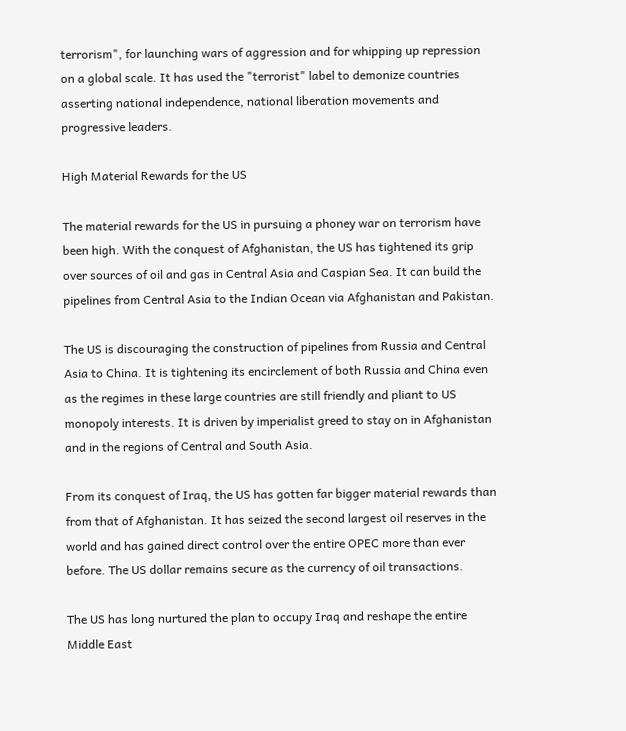terrorism", for launching wars of aggression and for whipping up repression on a global scale. It has used the "terrorist" label to demonize countries asserting national independence, national liberation movements and progressive leaders.

High Material Rewards for the US

The material rewards for the US in pursuing a phoney war on terrorism have been high. With the conquest of Afghanistan, the US has tightened its grip over sources of oil and gas in Central Asia and Caspian Sea. It can build the pipelines from Central Asia to the Indian Ocean via Afghanistan and Pakistan.

The US is discouraging the construction of pipelines from Russia and Central Asia to China. It is tightening its encirclement of both Russia and China even as the regimes in these large countries are still friendly and pliant to US monopoly interests. It is driven by imperialist greed to stay on in Afghanistan and in the regions of Central and South Asia.

From its conquest of Iraq, the US has gotten far bigger material rewards than from that of Afghanistan. It has seized the second largest oil reserves in the world and has gained direct control over the entire OPEC more than ever before. The US dollar remains secure as the currency of oil transactions.

The US has long nurtured the plan to occupy Iraq and reshape the entire Middle East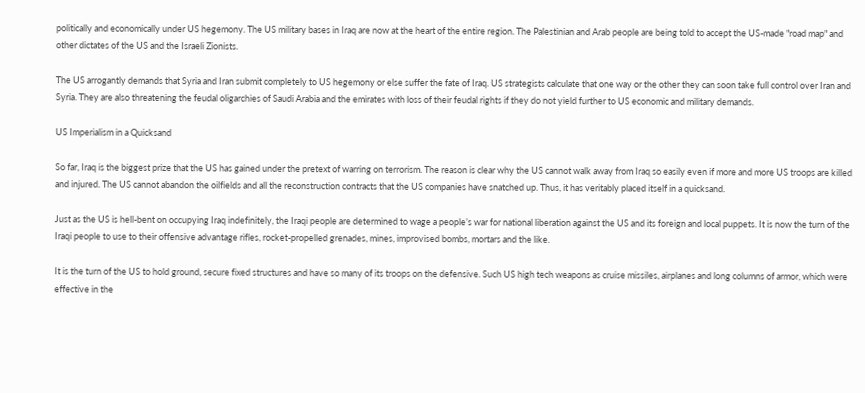politically and economically under US hegemony. The US military bases in Iraq are now at the heart of the entire region. The Palestinian and Arab people are being told to accept the US-made "road map" and other dictates of the US and the Israeli Zionists.

The US arrogantly demands that Syria and Iran submit completely to US hegemony or else suffer the fate of Iraq. US strategists calculate that one way or the other they can soon take full control over Iran and Syria. They are also threatening the feudal oligarchies of Saudi Arabia and the emirates with loss of their feudal rights if they do not yield further to US economic and military demands.

US Imperialism in a Quicksand

So far, Iraq is the biggest prize that the US has gained under the pretext of warring on terrorism. The reason is clear why the US cannot walk away from Iraq so easily even if more and more US troops are killed and injured. The US cannot abandon the oilfields and all the reconstruction contracts that the US companies have snatched up. Thus, it has veritably placed itself in a quicksand.

Just as the US is hell-bent on occupying Iraq indefinitely, the Iraqi people are determined to wage a people’s war for national liberation against the US and its foreign and local puppets. It is now the turn of the Iraqi people to use to their offensive advantage rifles, rocket-propelled grenades, mines, improvised bombs, mortars and the like.

It is the turn of the US to hold ground, secure fixed structures and have so many of its troops on the defensive. Such US high tech weapons as cruise missiles, airplanes and long columns of armor, which were effective in the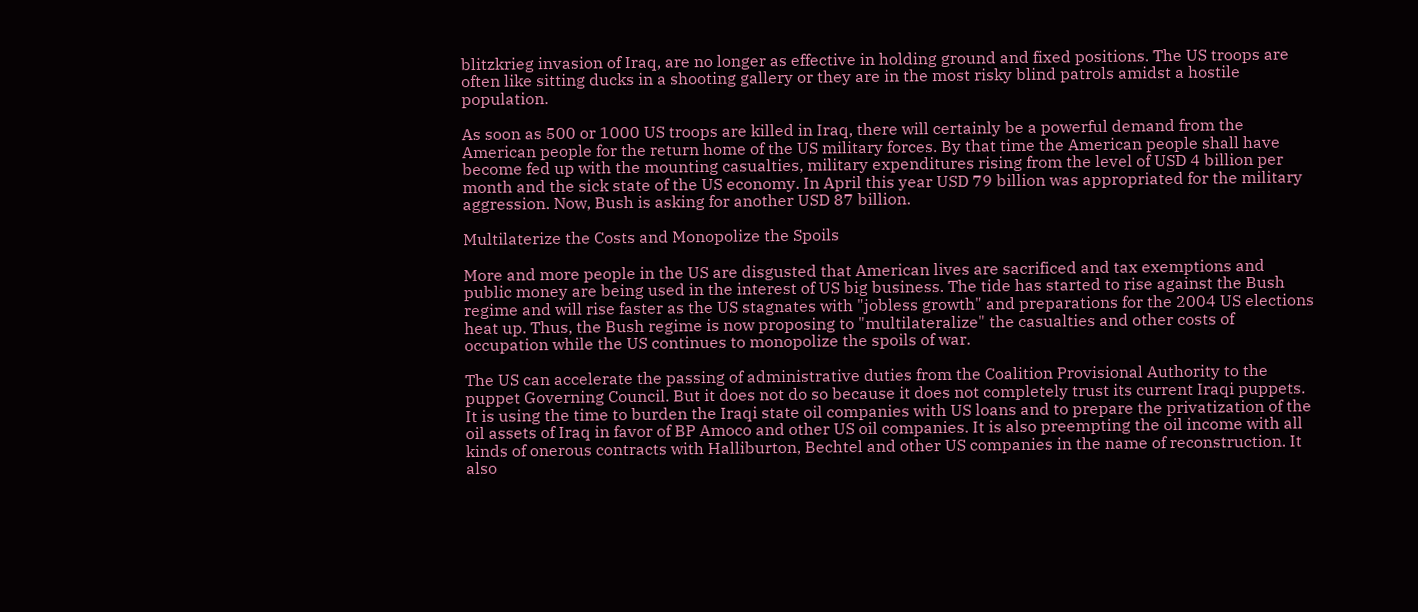blitzkrieg invasion of Iraq, are no longer as effective in holding ground and fixed positions. The US troops are often like sitting ducks in a shooting gallery or they are in the most risky blind patrols amidst a hostile population.

As soon as 500 or 1000 US troops are killed in Iraq, there will certainly be a powerful demand from the American people for the return home of the US military forces. By that time the American people shall have become fed up with the mounting casualties, military expenditures rising from the level of USD 4 billion per month and the sick state of the US economy. In April this year USD 79 billion was appropriated for the military aggression. Now, Bush is asking for another USD 87 billion.

Multilaterize the Costs and Monopolize the Spoils

More and more people in the US are disgusted that American lives are sacrificed and tax exemptions and public money are being used in the interest of US big business. The tide has started to rise against the Bush regime and will rise faster as the US stagnates with "jobless growth" and preparations for the 2004 US elections heat up. Thus, the Bush regime is now proposing to "multilateralize" the casualties and other costs of occupation while the US continues to monopolize the spoils of war.

The US can accelerate the passing of administrative duties from the Coalition Provisional Authority to the puppet Governing Council. But it does not do so because it does not completely trust its current Iraqi puppets. It is using the time to burden the Iraqi state oil companies with US loans and to prepare the privatization of the oil assets of Iraq in favor of BP Amoco and other US oil companies. It is also preempting the oil income with all kinds of onerous contracts with Halliburton, Bechtel and other US companies in the name of reconstruction. It also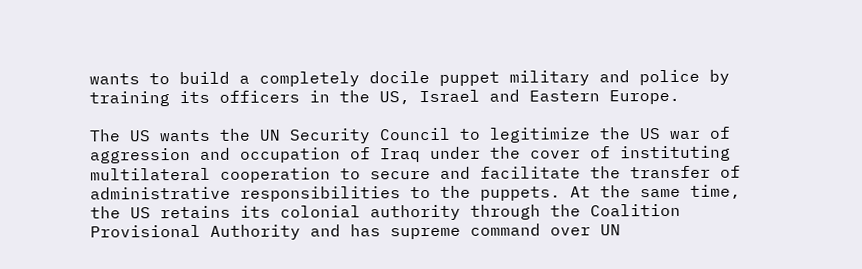wants to build a completely docile puppet military and police by training its officers in the US, Israel and Eastern Europe.

The US wants the UN Security Council to legitimize the US war of aggression and occupation of Iraq under the cover of instituting multilateral cooperation to secure and facilitate the transfer of administrative responsibilities to the puppets. At the same time, the US retains its colonial authority through the Coalition Provisional Authority and has supreme command over UN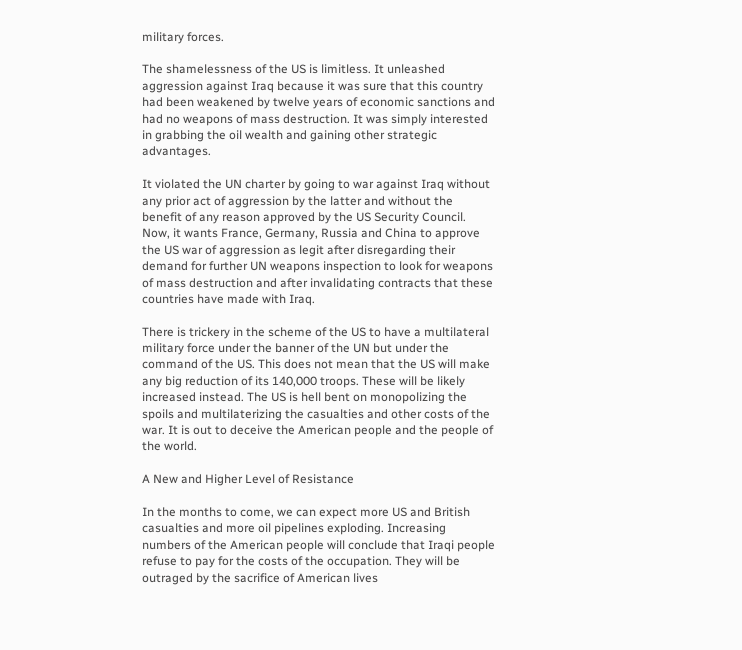military forces.

The shamelessness of the US is limitless. It unleashed aggression against Iraq because it was sure that this country had been weakened by twelve years of economic sanctions and had no weapons of mass destruction. It was simply interested in grabbing the oil wealth and gaining other strategic advantages.

It violated the UN charter by going to war against Iraq without any prior act of aggression by the latter and without the benefit of any reason approved by the US Security Council. Now, it wants France, Germany, Russia and China to approve the US war of aggression as legit after disregarding their demand for further UN weapons inspection to look for weapons of mass destruction and after invalidating contracts that these countries have made with Iraq.

There is trickery in the scheme of the US to have a multilateral military force under the banner of the UN but under the command of the US. This does not mean that the US will make any big reduction of its 140,000 troops. These will be likely increased instead. The US is hell bent on monopolizing the spoils and multilaterizing the casualties and other costs of the war. It is out to deceive the American people and the people of the world.

A New and Higher Level of Resistance

In the months to come, we can expect more US and British casualties and more oil pipelines exploding. Increasing numbers of the American people will conclude that Iraqi people refuse to pay for the costs of the occupation. They will be outraged by the sacrifice of American lives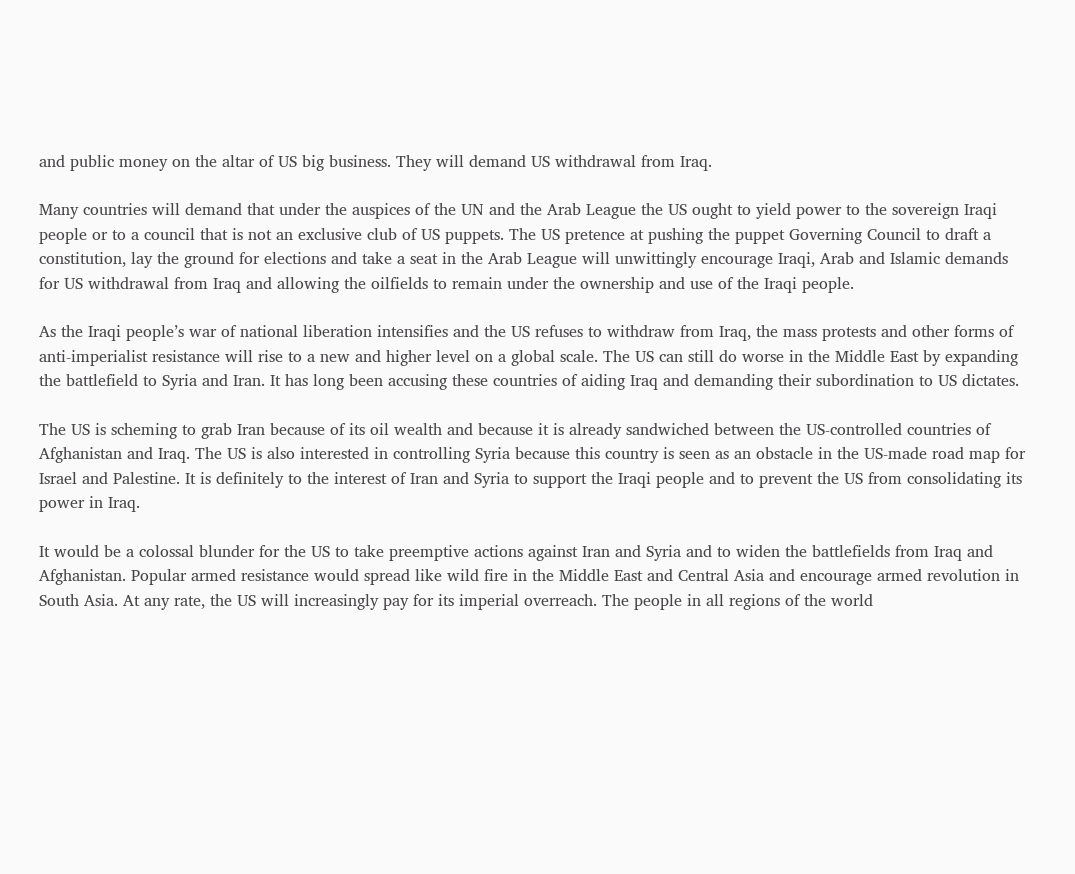and public money on the altar of US big business. They will demand US withdrawal from Iraq.

Many countries will demand that under the auspices of the UN and the Arab League the US ought to yield power to the sovereign Iraqi people or to a council that is not an exclusive club of US puppets. The US pretence at pushing the puppet Governing Council to draft a constitution, lay the ground for elections and take a seat in the Arab League will unwittingly encourage Iraqi, Arab and Islamic demands for US withdrawal from Iraq and allowing the oilfields to remain under the ownership and use of the Iraqi people.

As the Iraqi people’s war of national liberation intensifies and the US refuses to withdraw from Iraq, the mass protests and other forms of anti-imperialist resistance will rise to a new and higher level on a global scale. The US can still do worse in the Middle East by expanding the battlefield to Syria and Iran. It has long been accusing these countries of aiding Iraq and demanding their subordination to US dictates.

The US is scheming to grab Iran because of its oil wealth and because it is already sandwiched between the US-controlled countries of Afghanistan and Iraq. The US is also interested in controlling Syria because this country is seen as an obstacle in the US-made road map for Israel and Palestine. It is definitely to the interest of Iran and Syria to support the Iraqi people and to prevent the US from consolidating its power in Iraq.

It would be a colossal blunder for the US to take preemptive actions against Iran and Syria and to widen the battlefields from Iraq and Afghanistan. Popular armed resistance would spread like wild fire in the Middle East and Central Asia and encourage armed revolution in South Asia. At any rate, the US will increasingly pay for its imperial overreach. The people in all regions of the world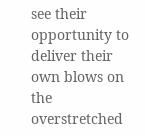see their opportunity to deliver their own blows on the overstretched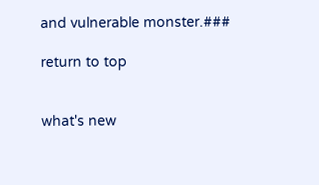and vulnerable monster.###

return to top


what's new